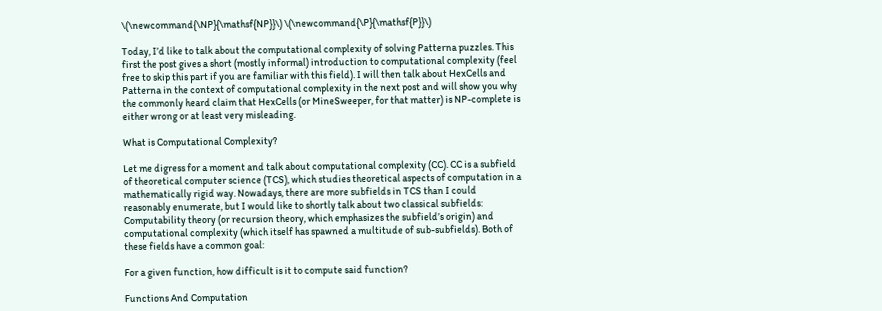\(\newcommand{\NP}{\mathsf{NP}}\) \(\newcommand{\P}{\mathsf{P}}\)

Today, I’d like to talk about the computational complexity of solving Patterna puzzles. This first the post gives a short (mostly informal) introduction to computational complexity (feel free to skip this part if you are familiar with this field). I will then talk about HexCells and Patterna in the context of computational complexity in the next post and will show you why the commonly heard claim that HexCells (or MineSweeper, for that matter) is NP-complete is either wrong or at least very misleading.

What is Computational Complexity?

Let me digress for a moment and talk about computational complexity (CC). CC is a subfield of theoretical computer science (TCS), which studies theoretical aspects of computation in a mathematically rigid way. Nowadays, there are more subfields in TCS than I could reasonably enumerate, but I would like to shortly talk about two classical subfields: Computability theory (or recursion theory, which emphasizes the subfield’s origin) and computational complexity (which itself has spawned a multitude of sub-subfields). Both of these fields have a common goal:

For a given function, how difficult is it to compute said function?

Functions And Computation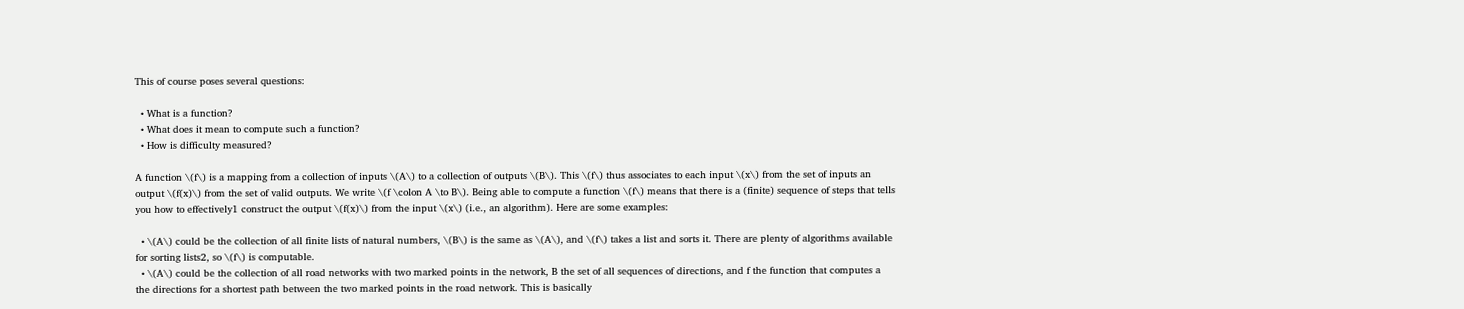This of course poses several questions:

  • What is a function?
  • What does it mean to compute such a function?
  • How is difficulty measured?

A function \(f\) is a mapping from a collection of inputs \(A\) to a collection of outputs \(B\). This \(f\) thus associates to each input \(x\) from the set of inputs an output \(f(x)\) from the set of valid outputs. We write \(f \colon A \to B\). Being able to compute a function \(f\) means that there is a (finite) sequence of steps that tells you how to effectively1 construct the output \(f(x)\) from the input \(x\) (i.e., an algorithm). Here are some examples:

  • \(A\) could be the collection of all finite lists of natural numbers, \(B\) is the same as \(A\), and \(f\) takes a list and sorts it. There are plenty of algorithms available for sorting lists2, so \(f\) is computable.
  • \(A\) could be the collection of all road networks with two marked points in the network, B the set of all sequences of directions, and f the function that computes a the directions for a shortest path between the two marked points in the road network. This is basically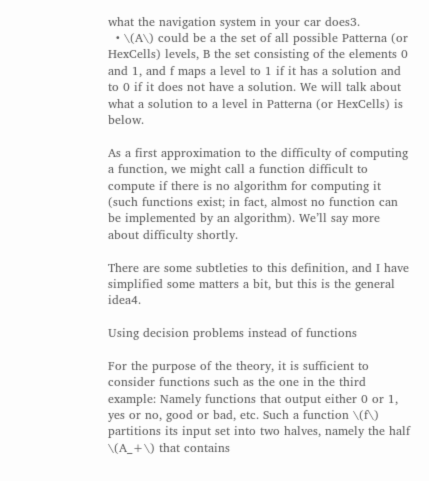what the navigation system in your car does3.
  • \(A\) could be a the set of all possible Patterna (or HexCells) levels, B the set consisting of the elements 0 and 1, and f maps a level to 1 if it has a solution and to 0 if it does not have a solution. We will talk about what a solution to a level in Patterna (or HexCells) is below.

As a first approximation to the difficulty of computing a function, we might call a function difficult to compute if there is no algorithm for computing it (such functions exist; in fact, almost no function can be implemented by an algorithm). We’ll say more about difficulty shortly.

There are some subtleties to this definition, and I have simplified some matters a bit, but this is the general idea4.

Using decision problems instead of functions

For the purpose of the theory, it is sufficient to consider functions such as the one in the third example: Namely functions that output either 0 or 1, yes or no, good or bad, etc. Such a function \(f\) partitions its input set into two halves, namely the half \(A_+\) that contains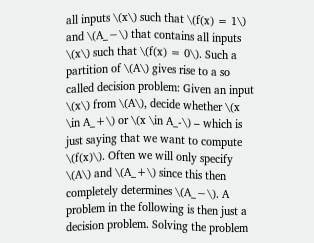all inputs \(x\) such that \(f(x) = 1\) and \(A_−\) that contains all inputs \(x\) such that \(f(x) = 0\). Such a partition of \(A\) gives rise to a so called decision problem: Given an input \(x\) from \(A\), decide whether \(x \in A_+\) or \(x \in A_-\) – which is just saying that we want to compute \(f(x)\). Often we will only specify \(A\) and \(A_+\) since this then completely determines \(A_−\). A problem in the following is then just a decision problem. Solving the problem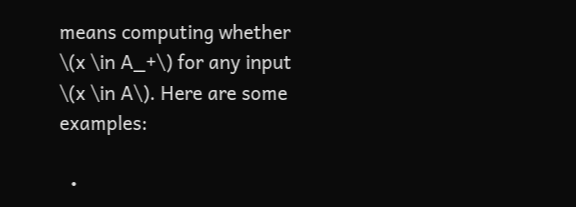means computing whether \(x \in A_+\) for any input \(x \in A\). Here are some examples:

  •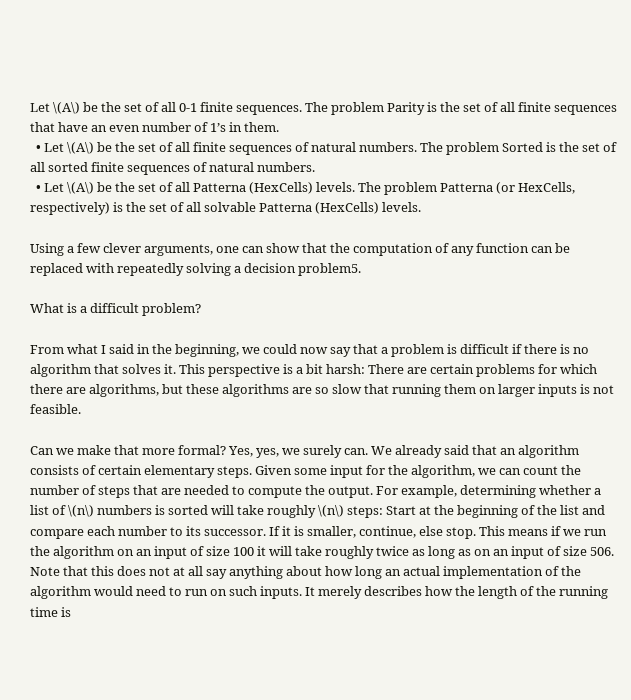Let \(A\) be the set of all 0-1 finite sequences. The problem Parity is the set of all finite sequences that have an even number of 1’s in them.
  • Let \(A\) be the set of all finite sequences of natural numbers. The problem Sorted is the set of all sorted finite sequences of natural numbers.
  • Let \(A\) be the set of all Patterna (HexCells) levels. The problem Patterna (or HexCells, respectively) is the set of all solvable Patterna (HexCells) levels.

Using a few clever arguments, one can show that the computation of any function can be replaced with repeatedly solving a decision problem5.

What is a difficult problem?

From what I said in the beginning, we could now say that a problem is difficult if there is no algorithm that solves it. This perspective is a bit harsh: There are certain problems for which there are algorithms, but these algorithms are so slow that running them on larger inputs is not feasible.

Can we make that more formal? Yes, yes, we surely can. We already said that an algorithm consists of certain elementary steps. Given some input for the algorithm, we can count the number of steps that are needed to compute the output. For example, determining whether a list of \(n\) numbers is sorted will take roughly \(n\) steps: Start at the beginning of the list and compare each number to its successor. If it is smaller, continue, else stop. This means if we run the algorithm on an input of size 100 it will take roughly twice as long as on an input of size 506. Note that this does not at all say anything about how long an actual implementation of the algorithm would need to run on such inputs. It merely describes how the length of the running time is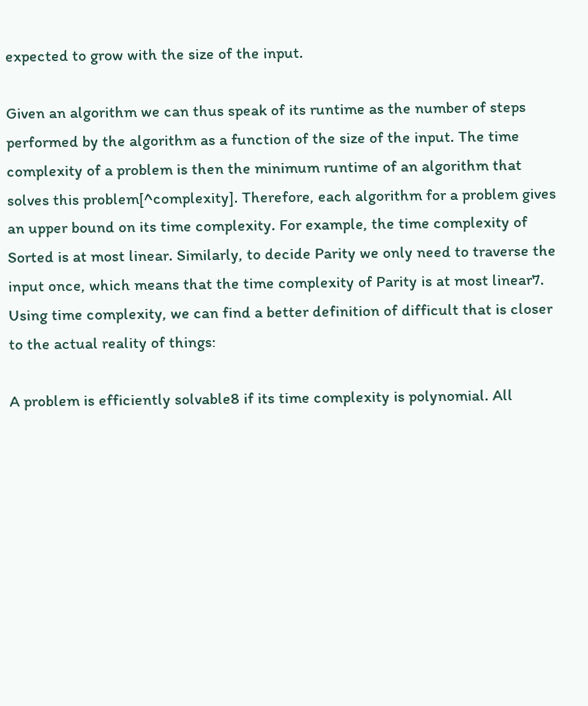expected to grow with the size of the input.

Given an algorithm we can thus speak of its runtime as the number of steps performed by the algorithm as a function of the size of the input. The time complexity of a problem is then the minimum runtime of an algorithm that solves this problem[^complexity]. Therefore, each algorithm for a problem gives an upper bound on its time complexity. For example, the time complexity of Sorted is at most linear. Similarly, to decide Parity we only need to traverse the input once, which means that the time complexity of Parity is at most linear7. Using time complexity, we can find a better definition of difficult that is closer to the actual reality of things:

A problem is efficiently solvable8 if its time complexity is polynomial. All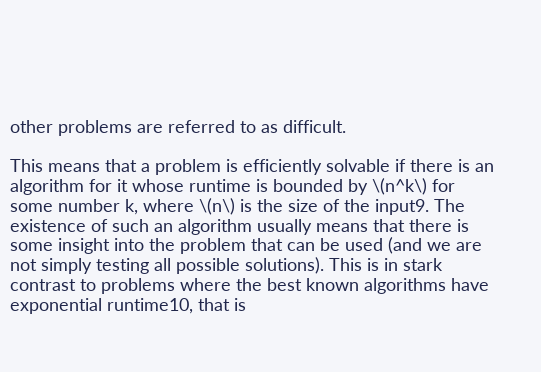other problems are referred to as difficult.

This means that a problem is efficiently solvable if there is an algorithm for it whose runtime is bounded by \(n^k\) for some number k, where \(n\) is the size of the input9. The existence of such an algorithm usually means that there is some insight into the problem that can be used (and we are not simply testing all possible solutions). This is in stark contrast to problems where the best known algorithms have exponential runtime10, that is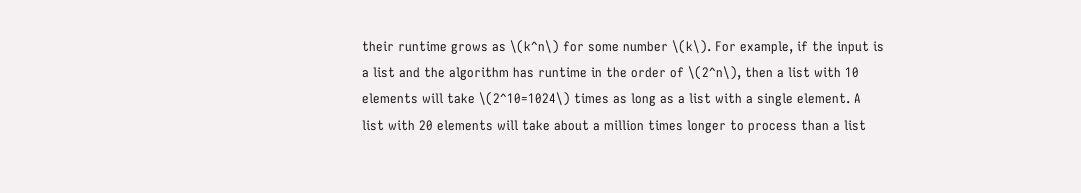their runtime grows as \(k^n\) for some number \(k\). For example, if the input is a list and the algorithm has runtime in the order of \(2^n\), then a list with 10 elements will take \(2^10=1024\) times as long as a list with a single element. A list with 20 elements will take about a million times longer to process than a list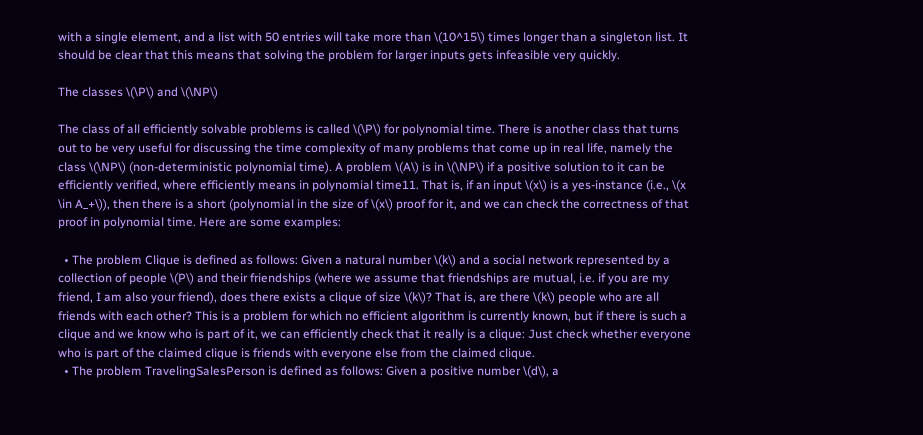with a single element, and a list with 50 entries will take more than \(10^15\) times longer than a singleton list. It should be clear that this means that solving the problem for larger inputs gets infeasible very quickly.

The classes \(\P\) and \(\NP\)

The class of all efficiently solvable problems is called \(\P\) for polynomial time. There is another class that turns out to be very useful for discussing the time complexity of many problems that come up in real life, namely the class \(\NP\) (non-deterministic polynomial time). A problem \(A\) is in \(\NP\) if a positive solution to it can be efficiently verified, where efficiently means in polynomial time11. That is, if an input \(x\) is a yes-instance (i.e., \(x \in A_+\)), then there is a short (polynomial in the size of \(x\) proof for it, and we can check the correctness of that proof in polynomial time. Here are some examples:

  • The problem Clique is defined as follows: Given a natural number \(k\) and a social network represented by a collection of people \(P\) and their friendships (where we assume that friendships are mutual, i.e. if you are my friend, I am also your friend), does there exists a clique of size \(k\)? That is, are there \(k\) people who are all friends with each other? This is a problem for which no efficient algorithm is currently known, but if there is such a clique and we know who is part of it, we can efficiently check that it really is a clique: Just check whether everyone who is part of the claimed clique is friends with everyone else from the claimed clique.
  • The problem TravelingSalesPerson is defined as follows: Given a positive number \(d\), a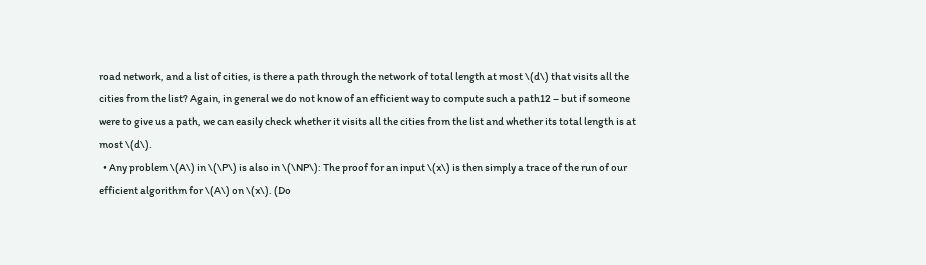road network, and a list of cities, is there a path through the network of total length at most \(d\) that visits all the cities from the list? Again, in general we do not know of an efficient way to compute such a path12 – but if someone were to give us a path, we can easily check whether it visits all the cities from the list and whether its total length is at most \(d\).
  • Any problem \(A\) in \(\P\) is also in \(\NP\): The proof for an input \(x\) is then simply a trace of the run of our efficient algorithm for \(A\) on \(x\). (Do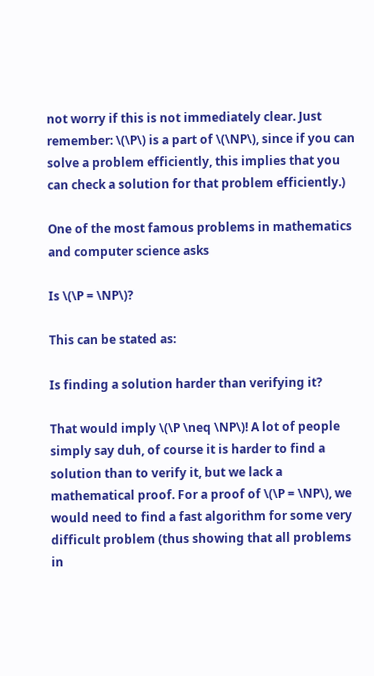not worry if this is not immediately clear. Just remember: \(\P\) is a part of \(\NP\), since if you can solve a problem efficiently, this implies that you can check a solution for that problem efficiently.)

One of the most famous problems in mathematics and computer science asks

Is \(\P = \NP\)?

This can be stated as:

Is finding a solution harder than verifying it?

That would imply \(\P \neq \NP\)! A lot of people simply say duh, of course it is harder to find a solution than to verify it, but we lack a mathematical proof. For a proof of \(\P = \NP\), we would need to find a fast algorithm for some very difficult problem (thus showing that all problems in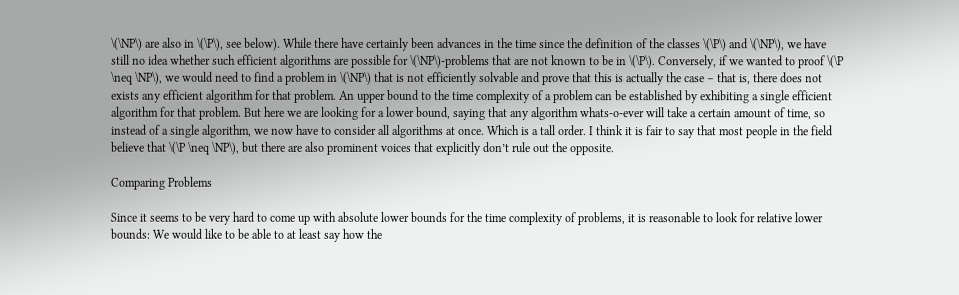\(\NP\) are also in \(\P\), see below). While there have certainly been advances in the time since the definition of the classes \(\P\) and \(\NP\), we have still no idea whether such efficient algorithms are possible for \(\NP\)-problems that are not known to be in \(\P\). Conversely, if we wanted to proof \(\P \neq \NP\), we would need to find a problem in \(\NP\) that is not efficiently solvable and prove that this is actually the case – that is, there does not exists any efficient algorithm for that problem. An upper bound to the time complexity of a problem can be established by exhibiting a single efficient algorithm for that problem. But here we are looking for a lower bound, saying that any algorithm whats-o-ever will take a certain amount of time, so instead of a single algorithm, we now have to consider all algorithms at once. Which is a tall order. I think it is fair to say that most people in the field believe that \(\P \neq \NP\), but there are also prominent voices that explicitly don’t rule out the opposite.

Comparing Problems

Since it seems to be very hard to come up with absolute lower bounds for the time complexity of problems, it is reasonable to look for relative lower bounds: We would like to be able to at least say how the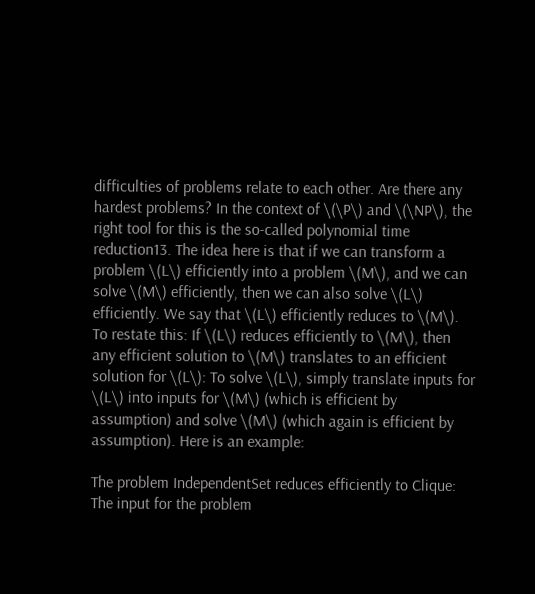difficulties of problems relate to each other. Are there any hardest problems? In the context of \(\P\) and \(\NP\), the right tool for this is the so-called polynomial time reduction13. The idea here is that if we can transform a problem \(L\) efficiently into a problem \(M\), and we can solve \(M\) efficiently, then we can also solve \(L\) efficiently. We say that \(L\) efficiently reduces to \(M\). To restate this: If \(L\) reduces efficiently to \(M\), then any efficient solution to \(M\) translates to an efficient solution for \(L\): To solve \(L\), simply translate inputs for \(L\) into inputs for \(M\) (which is efficient by assumption) and solve \(M\) (which again is efficient by assumption). Here is an example:

The problem IndependentSet reduces efficiently to Clique: The input for the problem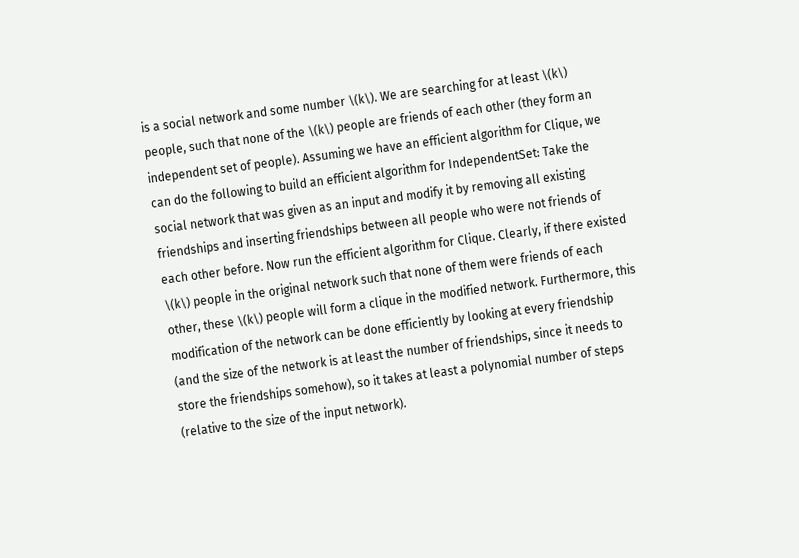is a social network and some number \(k\). We are searching for at least \(k\) people, such that none of the \(k\) people are friends of each other (they form an independent set of people). Assuming we have an efficient algorithm for Clique, we can do the following to build an efficient algorithm for IndependentSet: Take the social network that was given as an input and modify it by removing all existing friendships and inserting friendships between all people who were not friends of each other before. Now run the efficient algorithm for Clique. Clearly, if there existed \(k\) people in the original network such that none of them were friends of each other, these \(k\) people will form a clique in the modified network. Furthermore, this modification of the network can be done efficiently by looking at every friendship (and the size of the network is at least the number of friendships, since it needs to store the friendships somehow), so it takes at least a polynomial number of steps (relative to the size of the input network).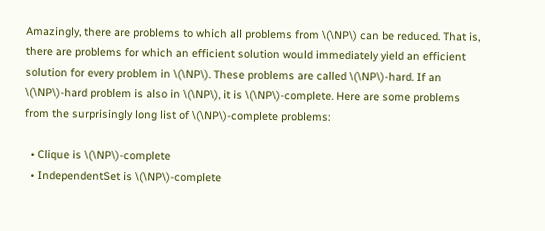Amazingly, there are problems to which all problems from \(\NP\) can be reduced. That is, there are problems for which an efficient solution would immediately yield an efficient solution for every problem in \(\NP\). These problems are called \(\NP\)-hard. If an \(\NP\)-hard problem is also in \(\NP\), it is \(\NP\)-complete. Here are some problems from the surprisingly long list of \(\NP\)-complete problems:

  • Clique is \(\NP\)-complete
  • IndependentSet is \(\NP\)-complete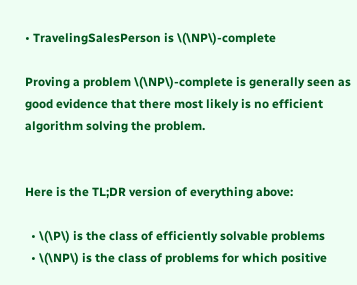• TravelingSalesPerson is \(\NP\)-complete

Proving a problem \(\NP\)-complete is generally seen as good evidence that there most likely is no efficient algorithm solving the problem.


Here is the TL;DR version of everything above:

  • \(\P\) is the class of efficiently solvable problems
  • \(\NP\) is the class of problems for which positive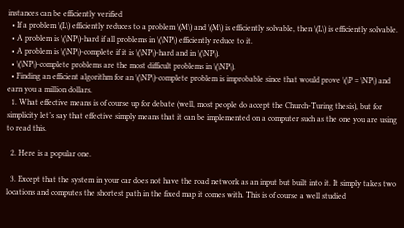instances can be efficiently verified
  • If a problem \(L\) efficiently reduces to a problem \(M\) and \(M\) is efficiently solvable, then \(L\) is efficiently solvable.
  • A problem is \(\NP\)-hard if all problems in \(\NP\) efficiently reduce to it.
  • A problem is \(\NP\)-complete if it is \(\NP\)-hard and in \(\NP\).
  • \(\NP\)-complete problems are the most difficult problems in \(\NP\).
  • Finding an efficient algorithm for an \(\NP\)-complete problem is improbable since that would prove \(\P = \NP\) and earn you a million dollars.
  1. What effective means is of course up for debate (well, most people do accept the Church-Turing thesis), but for simplicity let’s say that effective simply means that it can be implemented on a computer such as the one you are using to read this.

  2. Here is a popular one.

  3. Except that the system in your car does not have the road network as an input but built into it. It simply takes two locations and computes the shortest path in the fixed map it comes with. This is of course a well studied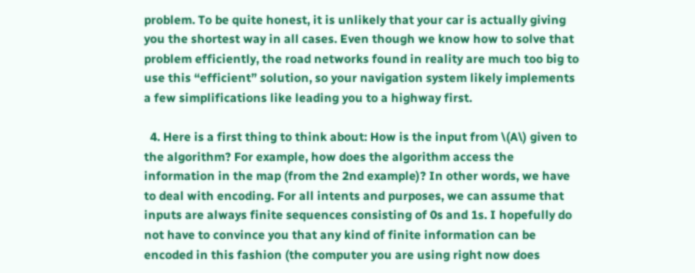problem. To be quite honest, it is unlikely that your car is actually giving you the shortest way in all cases. Even though we know how to solve that problem efficiently, the road networks found in reality are much too big to use this “efficient” solution, so your navigation system likely implements a few simplifications like leading you to a highway first.

  4. Here is a first thing to think about: How is the input from \(A\) given to the algorithm? For example, how does the algorithm access the information in the map (from the 2nd example)? In other words, we have to deal with encoding. For all intents and purposes, we can assume that inputs are always finite sequences consisting of 0s and 1s. I hopefully do not have to convince you that any kind of finite information can be encoded in this fashion (the computer you are using right now does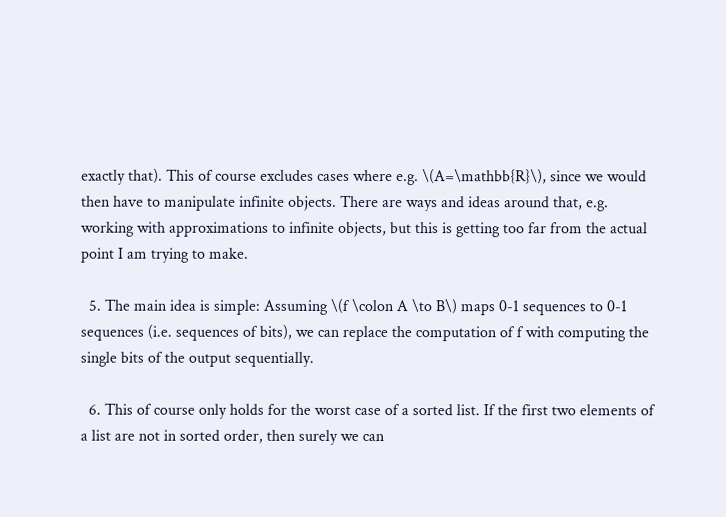exactly that). This of course excludes cases where e.g. \(A=\mathbb{R}\), since we would then have to manipulate infinite objects. There are ways and ideas around that, e.g. working with approximations to infinite objects, but this is getting too far from the actual point I am trying to make.

  5. The main idea is simple: Assuming \(f \colon A \to B\) maps 0-1 sequences to 0-1 sequences (i.e. sequences of bits), we can replace the computation of f with computing the single bits of the output sequentially.

  6. This of course only holds for the worst case of a sorted list. If the first two elements of a list are not in sorted order, then surely we can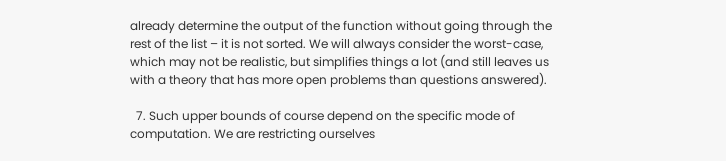already determine the output of the function without going through the rest of the list – it is not sorted. We will always consider the worst-case, which may not be realistic, but simplifies things a lot (and still leaves us with a theory that has more open problems than questions answered).

  7. Such upper bounds of course depend on the specific mode of computation. We are restricting ourselves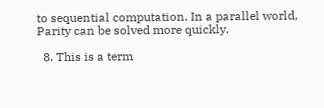to sequential computation. In a parallel world, Parity can be solved more quickly.

  8. This is a term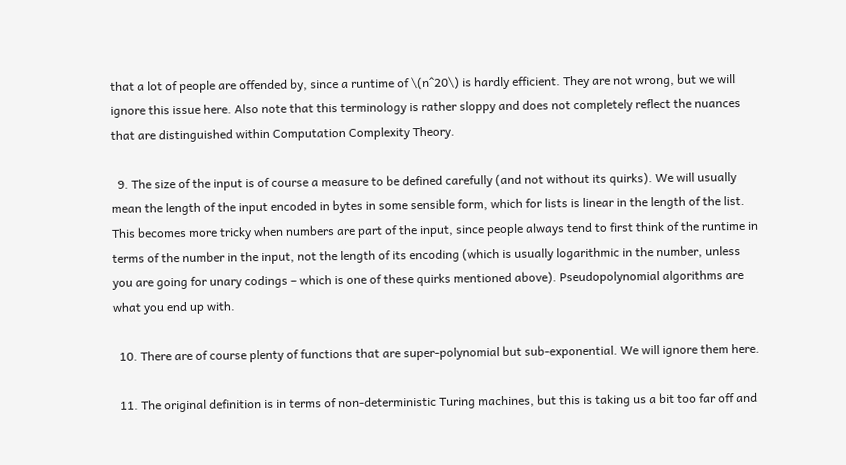that a lot of people are offended by, since a runtime of \(n^20\) is hardly efficient. They are not wrong, but we will ignore this issue here. Also note that this terminology is rather sloppy and does not completely reflect the nuances that are distinguished within Computation Complexity Theory.

  9. The size of the input is of course a measure to be defined carefully (and not without its quirks). We will usually mean the length of the input encoded in bytes in some sensible form, which for lists is linear in the length of the list. This becomes more tricky when numbers are part of the input, since people always tend to first think of the runtime in terms of the number in the input, not the length of its encoding (which is usually logarithmic in the number, unless you are going for unary codings – which is one of these quirks mentioned above). Pseudopolynomial algorithms are what you end up with.

  10. There are of course plenty of functions that are super-polynomial but sub-exponential. We will ignore them here.

  11. The original definition is in terms of non-deterministic Turing machines, but this is taking us a bit too far off and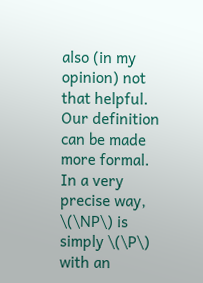also (in my opinion) not that helpful. Our definition can be made more formal. In a very precise way, \(\NP\) is simply \(\P\) with an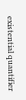existential quantifier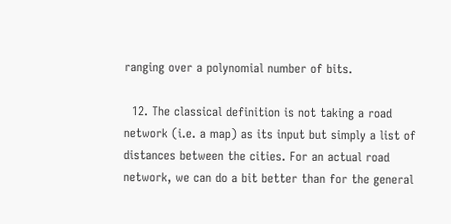ranging over a polynomial number of bits.

  12. The classical definition is not taking a road network (i.e. a map) as its input but simply a list of distances between the cities. For an actual road network, we can do a bit better than for the general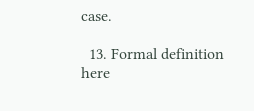case.

  13. Formal definition here